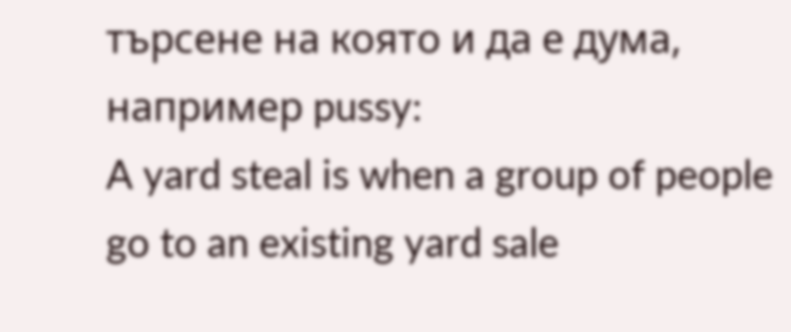търсене на която и да е дума, например pussy:
A yard steal is when a group of people go to an existing yard sale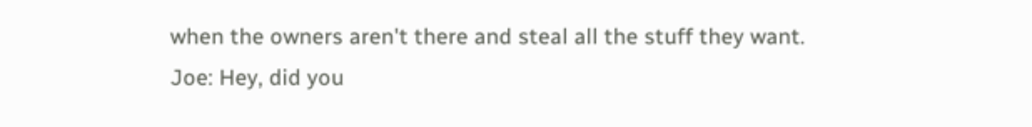when the owners aren't there and steal all the stuff they want.
Joe: Hey, did you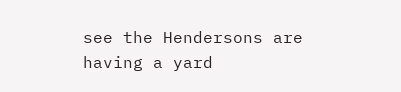see the Hendersons are having a yard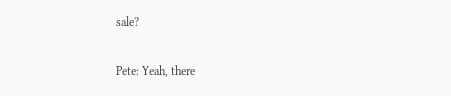sale?

Pete: Yeah, there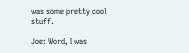was some pretty cool stuff.

Joe: Word, I was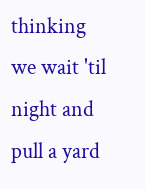thinking we wait 'til night and pull a yard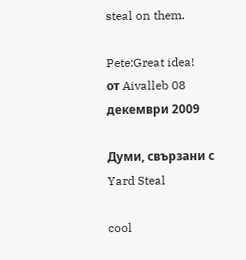steal on them.

Pete:Great idea!
от Aivalleb 08 декември 2009

Думи, свързани с Yard Steal

cool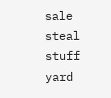sale steal stuff yard